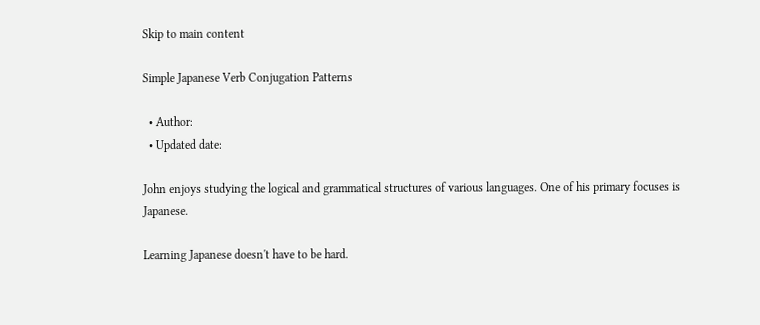Skip to main content

Simple Japanese Verb Conjugation Patterns

  • Author:
  • Updated date:

John enjoys studying the logical and grammatical structures of various languages. One of his primary focuses is Japanese.

Learning Japanese doesn't have to be hard.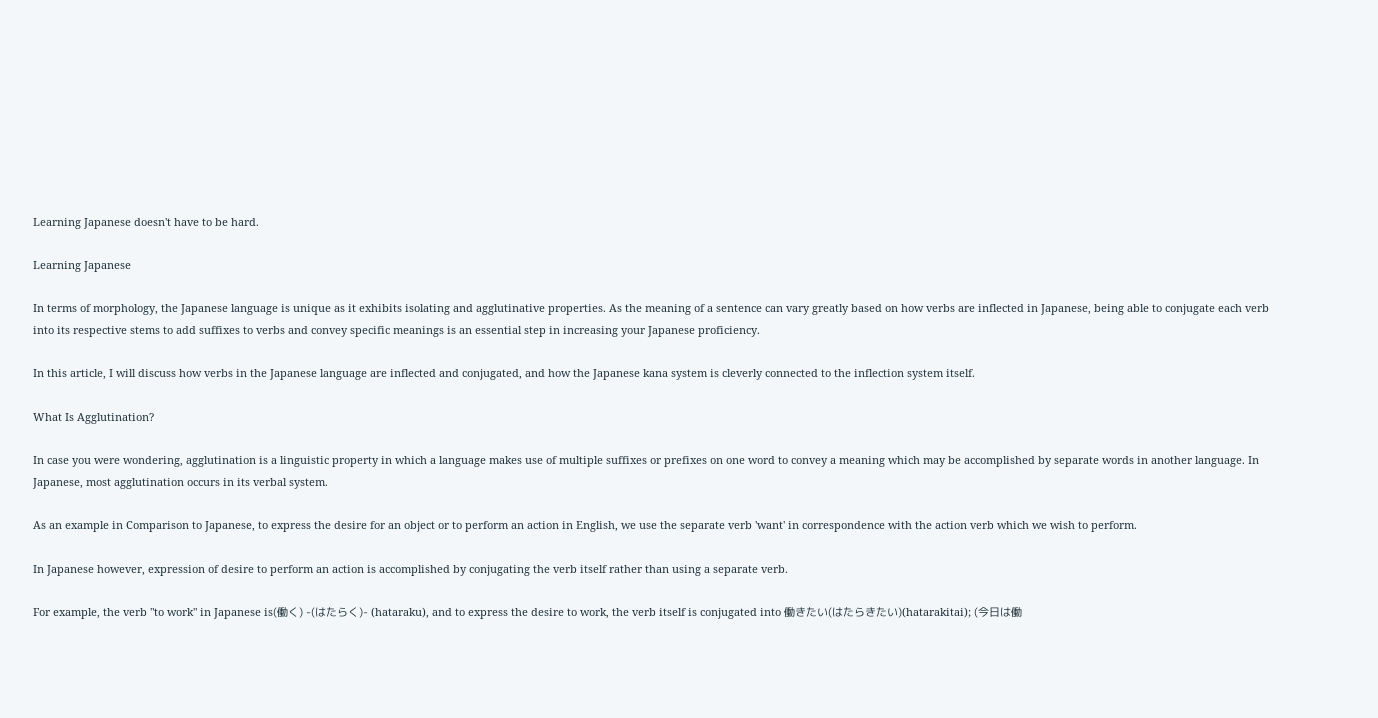Learning Japanese doesn't have to be hard.

Learning Japanese

In terms of morphology, the Japanese language is unique as it exhibits isolating and agglutinative properties. As the meaning of a sentence can vary greatly based on how verbs are inflected in Japanese, being able to conjugate each verb into its respective stems to add suffixes to verbs and convey specific meanings is an essential step in increasing your Japanese proficiency.

In this article, I will discuss how verbs in the Japanese language are inflected and conjugated, and how the Japanese kana system is cleverly connected to the inflection system itself.

What Is Agglutination?

In case you were wondering, agglutination is a linguistic property in which a language makes use of multiple suffixes or prefixes on one word to convey a meaning which may be accomplished by separate words in another language. In Japanese, most agglutination occurs in its verbal system.

As an example in Comparison to Japanese, to express the desire for an object or to perform an action in English, we use the separate verb 'want' in correspondence with the action verb which we wish to perform.

In Japanese however, expression of desire to perform an action is accomplished by conjugating the verb itself rather than using a separate verb.

For example, the verb "to work" in Japanese is(働く) -(はたらく)- (hataraku), and to express the desire to work, the verb itself is conjugated into 働きたい(はたらきたい)(hatarakitai); (今日は働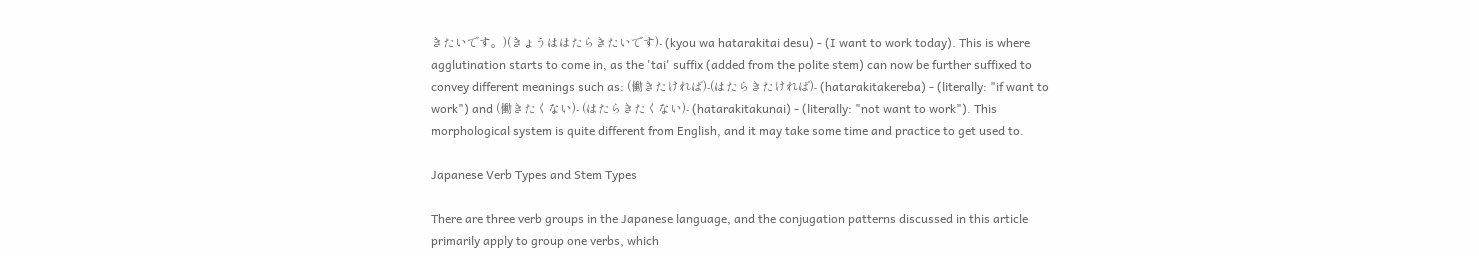きたいです。)(きょうははたらきたいです)- (kyou wa hatarakitai desu) - (I want to work today). This is where agglutination starts to come in, as the 'tai' suffix (added from the polite stem) can now be further suffixed to convey different meanings such as: (働きたければ)-(はたらきたければ)- (hatarakitakereba) - (literally: "if want to work") and (働きたくない)- (はたらきたくない)- (hatarakitakunai) - (literally: "not want to work"). This morphological system is quite different from English, and it may take some time and practice to get used to.

Japanese Verb Types and Stem Types

There are three verb groups in the Japanese language, and the conjugation patterns discussed in this article primarily apply to group one verbs, which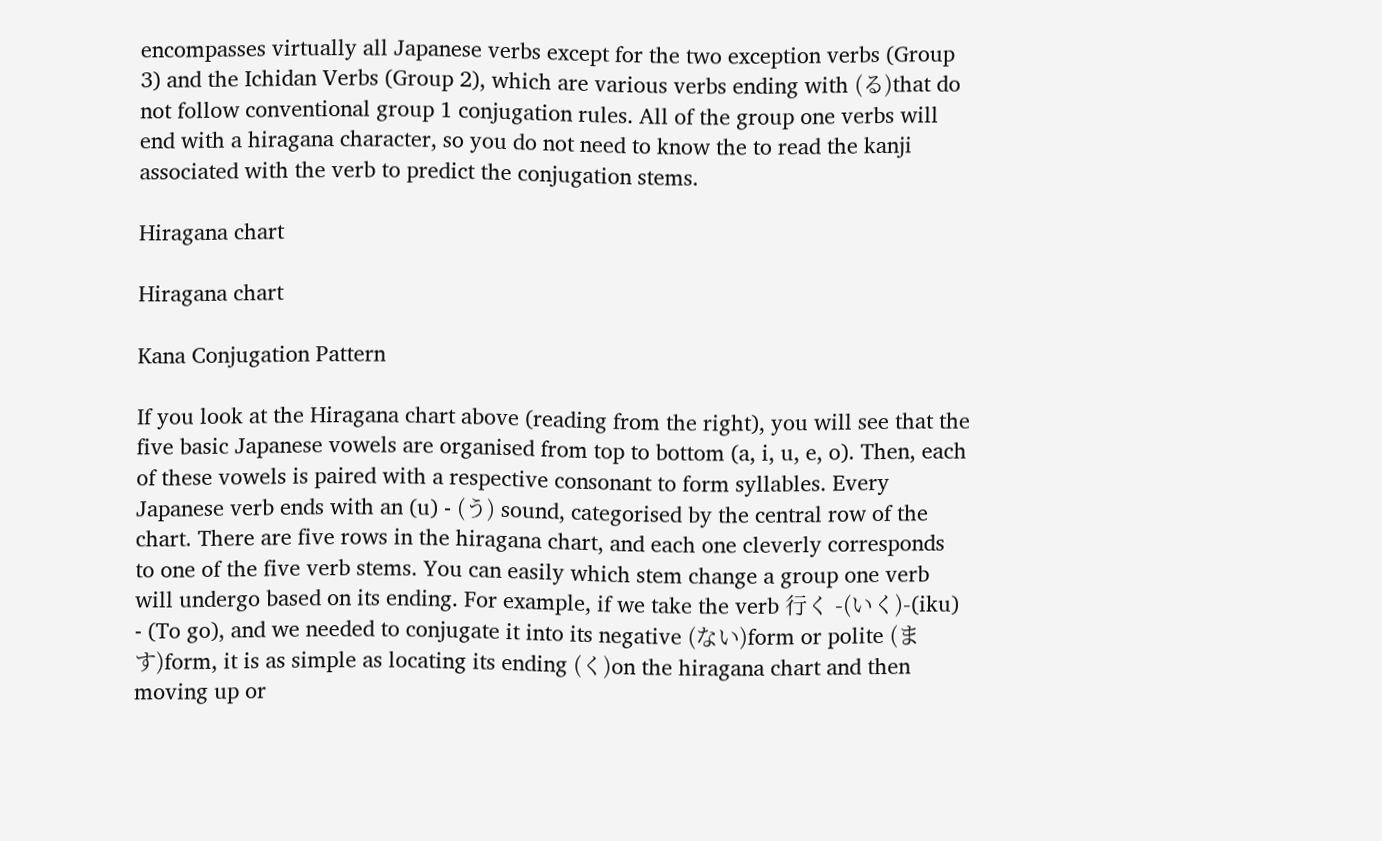encompasses virtually all Japanese verbs except for the two exception verbs (Group 3) and the Ichidan Verbs (Group 2), which are various verbs ending with (る)that do not follow conventional group 1 conjugation rules. All of the group one verbs will end with a hiragana character, so you do not need to know the to read the kanji associated with the verb to predict the conjugation stems.

Hiragana chart

Hiragana chart

Kana Conjugation Pattern

If you look at the Hiragana chart above (reading from the right), you will see that the five basic Japanese vowels are organised from top to bottom (a, i, u, e, o). Then, each of these vowels is paired with a respective consonant to form syllables. Every Japanese verb ends with an (u) - (う) sound, categorised by the central row of the chart. There are five rows in the hiragana chart, and each one cleverly corresponds to one of the five verb stems. You can easily which stem change a group one verb will undergo based on its ending. For example, if we take the verb 行く -(いく)-(iku) - (To go), and we needed to conjugate it into its negative (ない)form or polite (ます)form, it is as simple as locating its ending (く)on the hiragana chart and then moving up or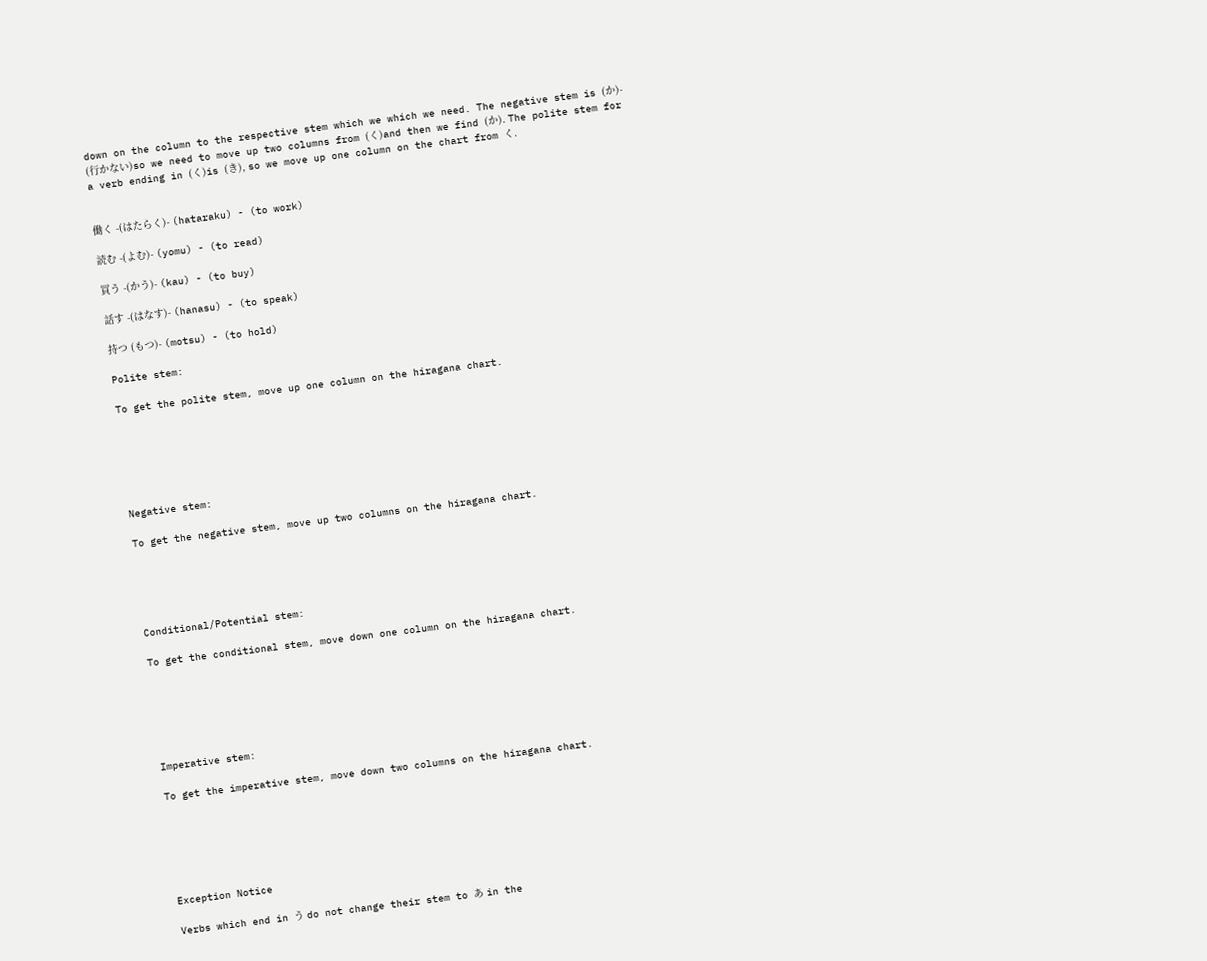down on the column to the respective stem which we which we need. The negative stem is (か)- (行かない)so we need to move up two columns from (く)and then we find (か). The polite stem for a verb ending in (く)is (き), so we move up one column on the chart from く.


働く -(はたらく)- (hataraku) - (to work)

読む -(よむ)- (yomu) - (to read)

買う -(かう)- (kau) - (to buy)

話す -(はなす)- (hanasu) - (to speak)

持つ (もつ)- (motsu) - (to hold)

Polite stem:

To get the polite stem, move up one column on the hiragana chart.






Negative stem:

To get the negative stem, move up two columns on the hiragana chart.





Conditional/Potential stem:

To get the conditional stem, move down one column on the hiragana chart.






Imperative stem:

To get the imperative stem, move down two columns on the hiragana chart.






Exception Notice

Verbs which end in う do not change their stem to あ in the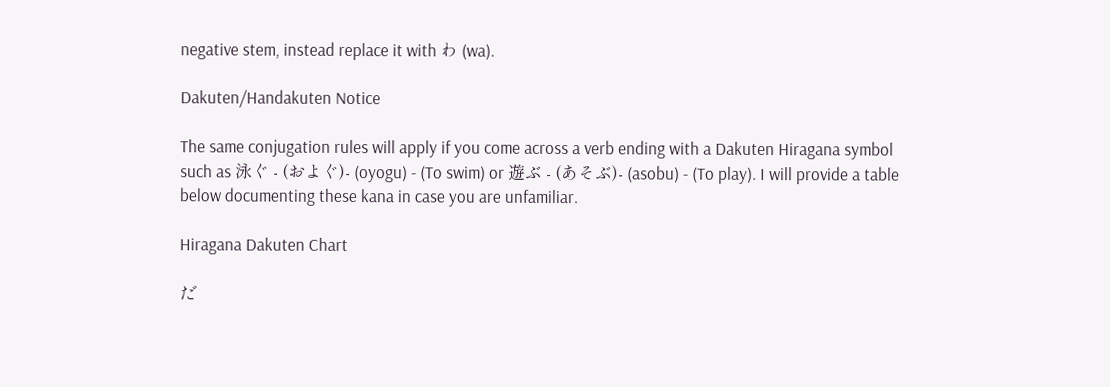negative stem, instead replace it with わ (wa).

Dakuten/Handakuten Notice

The same conjugation rules will apply if you come across a verb ending with a Dakuten Hiragana symbol such as 泳ぐ - (およぐ)- (oyogu) - (To swim) or 遊ぶ - (あそぶ)- (asobu) - (To play). I will provide a table below documenting these kana in case you are unfamiliar.

Hiragana Dakuten Chart

だ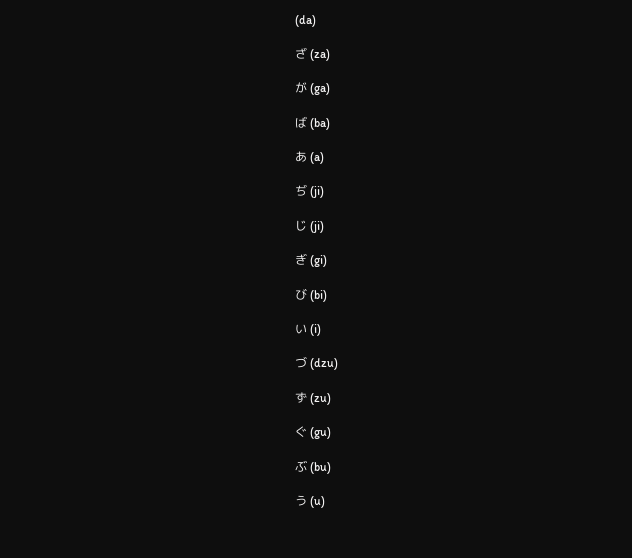(da)

ざ (za)

が (ga)

ば (ba)

あ (a)

ぢ (ji)

じ (ji)

ぎ (gi)

び (bi)

い (i)

づ (dzu)

ず (zu)

ぐ (gu)

ぶ (bu)

う (u)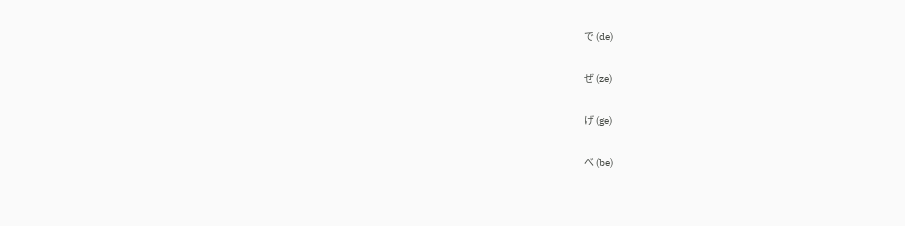で (de)

ぜ (ze)

げ (ge)

べ (be)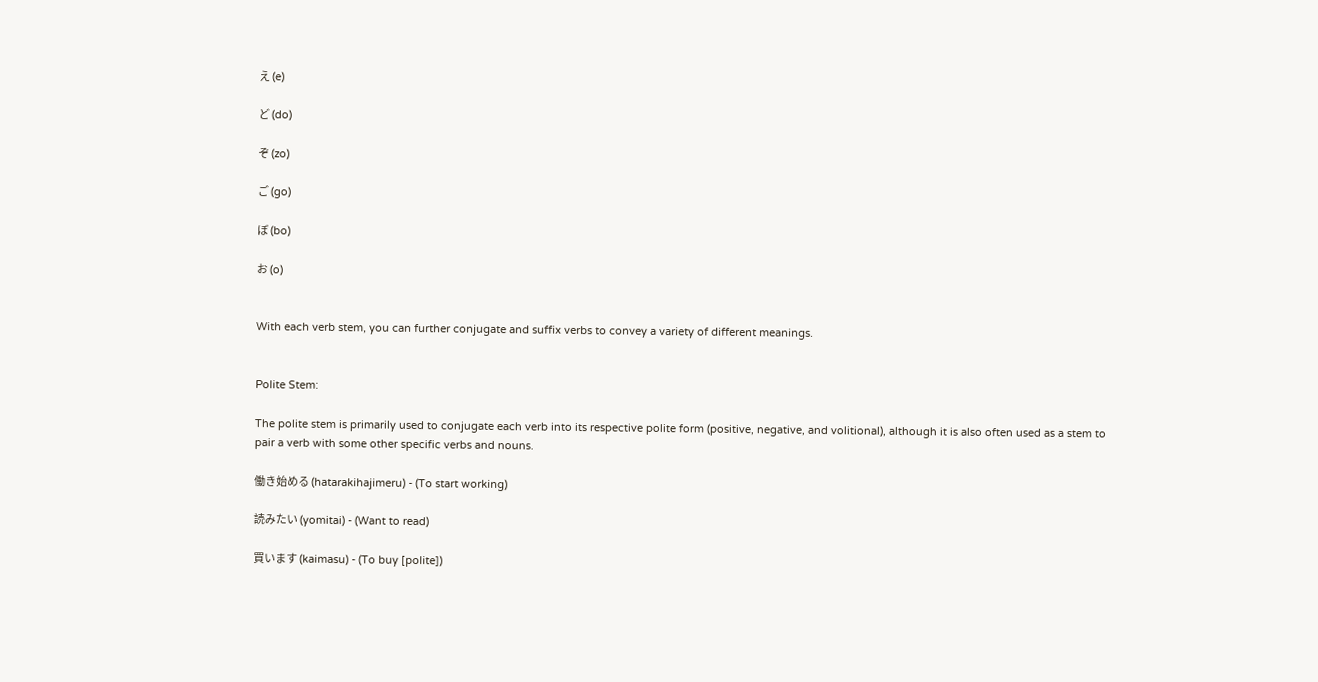え (e)

ど (do)

ぞ (zo)

ご (go)

ぼ (bo)

お (o)


With each verb stem, you can further conjugate and suffix verbs to convey a variety of different meanings.


Polite Stem:

The polite stem is primarily used to conjugate each verb into its respective polite form (positive, negative, and volitional), although it is also often used as a stem to pair a verb with some other specific verbs and nouns.

働き始める (hatarakihajimeru) - (To start working)

読みたい (yomitai) - (Want to read)

買います (kaimasu) - (To buy [polite])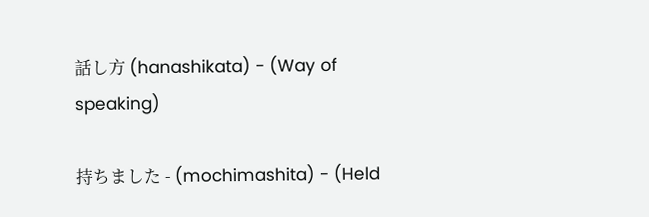話し方 (hanashikata) - (Way of speaking)

持ちました - (mochimashita) - (Held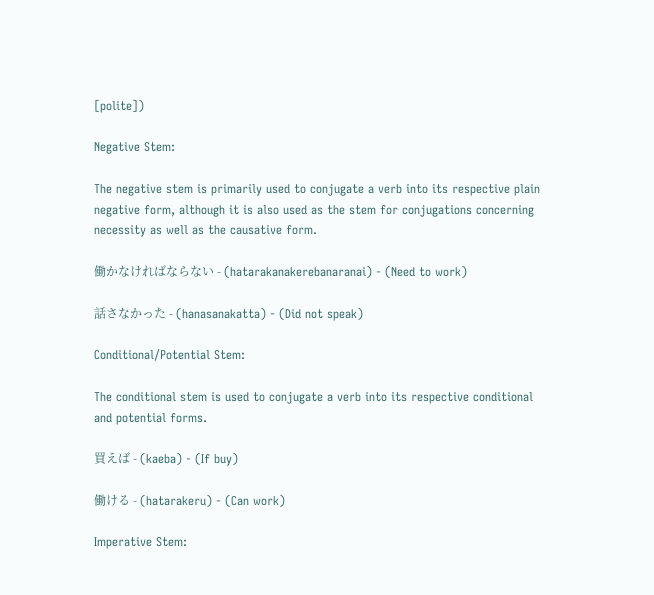[polite])

Negative Stem:

The negative stem is primarily used to conjugate a verb into its respective plain negative form, although it is also used as the stem for conjugations concerning necessity as well as the causative form.

働かなければならない - (hatarakanakerebanaranai) - (Need to work)

話さなかった - (hanasanakatta) - (Did not speak)

Conditional/Potential Stem:

The conditional stem is used to conjugate a verb into its respective conditional and potential forms.

買えば - (kaeba) - (If buy)

働ける - (hatarakeru) - (Can work)

Imperative Stem: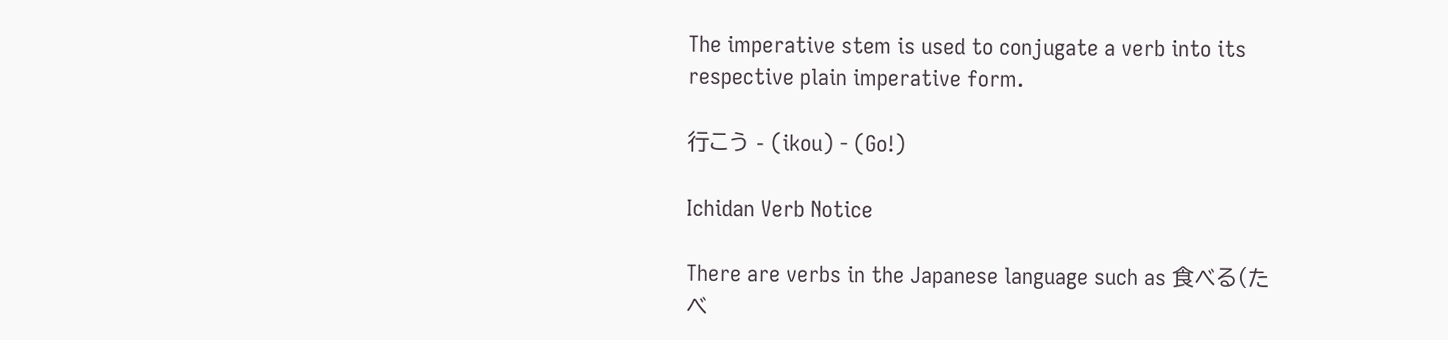The imperative stem is used to conjugate a verb into its respective plain imperative form.

行こう - (ikou) - (Go!)

Ichidan Verb Notice

There are verbs in the Japanese language such as 食べる(たべ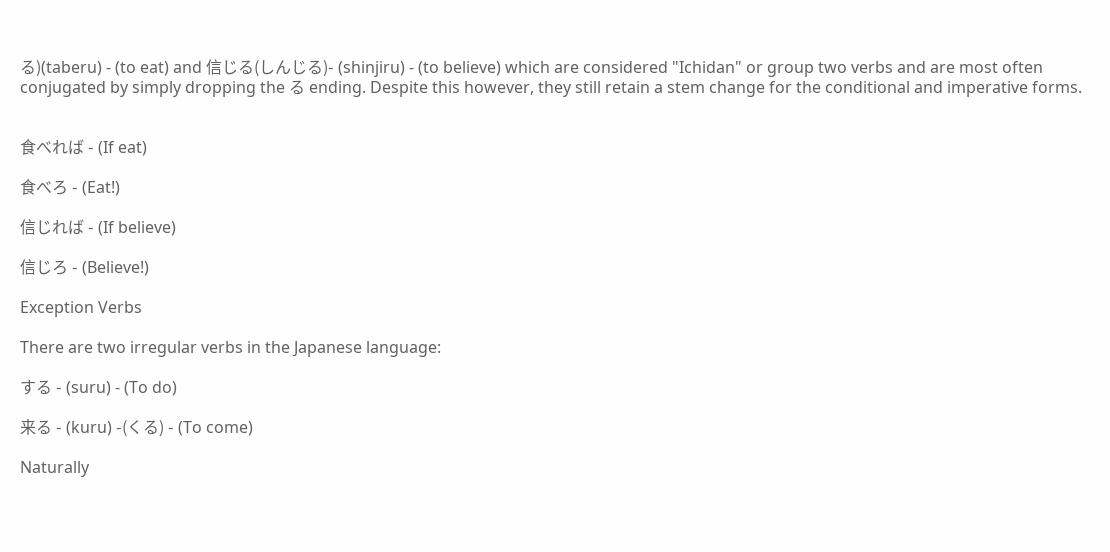る)(taberu) - (to eat) and 信じる(しんじる)- (shinjiru) - (to believe) which are considered "Ichidan" or group two verbs and are most often conjugated by simply dropping the る ending. Despite this however, they still retain a stem change for the conditional and imperative forms.


食べれば - (If eat)

食べろ - (Eat!)

信じれば - (If believe)

信じろ - (Believe!)

Exception Verbs

There are two irregular verbs in the Japanese language:

する - (suru) - (To do)

来る - (kuru) -(くる) - (To come)

Naturally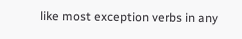like most exception verbs in any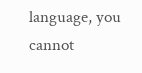language, you cannot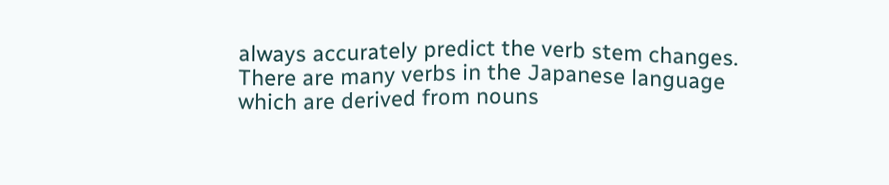always accurately predict the verb stem changes. There are many verbs in the Japanese language which are derived from nouns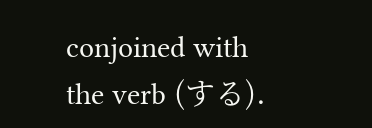conjoined with the verb (する).